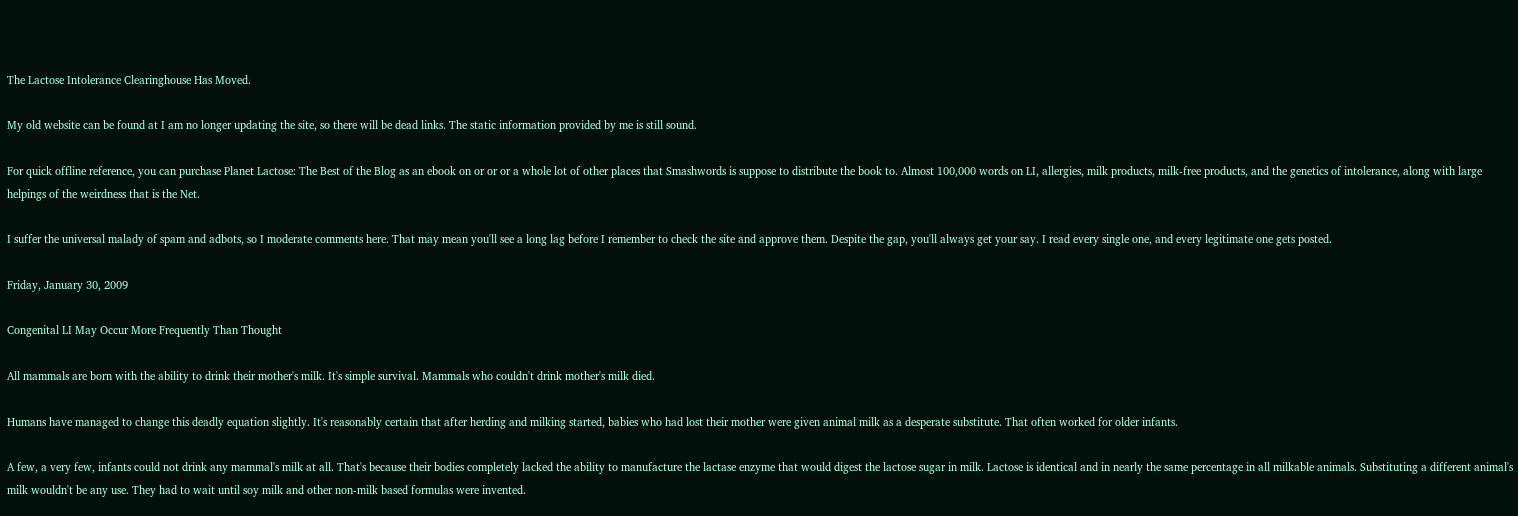The Lactose Intolerance Clearinghouse Has Moved.

My old website can be found at I am no longer updating the site, so there will be dead links. The static information provided by me is still sound.

For quick offline reference, you can purchase Planet Lactose: The Best of the Blog as an ebook on or or or a whole lot of other places that Smashwords is suppose to distribute the book to. Almost 100,000 words on LI, allergies, milk products, milk-free products, and the genetics of intolerance, along with large helpings of the weirdness that is the Net.

I suffer the universal malady of spam and adbots, so I moderate comments here. That may mean you'll see a long lag before I remember to check the site and approve them. Despite the gap, you'll always get your say. I read every single one, and every legitimate one gets posted.

Friday, January 30, 2009

Congenital LI May Occur More Frequently Than Thought

All mammals are born with the ability to drink their mother's milk. It's simple survival. Mammals who couldn't drink mother's milk died.

Humans have managed to change this deadly equation slightly. It's reasonably certain that after herding and milking started, babies who had lost their mother were given animal milk as a desperate substitute. That often worked for older infants.

A few, a very few, infants could not drink any mammal's milk at all. That's because their bodies completely lacked the ability to manufacture the lactase enzyme that would digest the lactose sugar in milk. Lactose is identical and in nearly the same percentage in all milkable animals. Substituting a different animal's milk wouldn't be any use. They had to wait until soy milk and other non-milk based formulas were invented.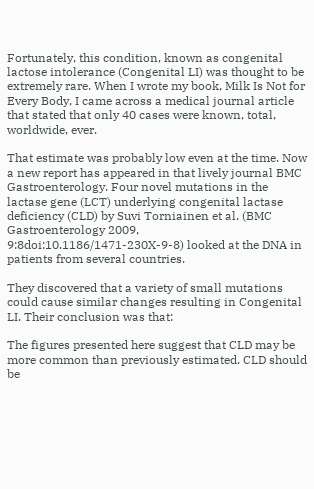Fortunately, this condition, known as congenital lactose intolerance (Congenital LI) was thought to be extremely rare. When I wrote my book, Milk Is Not for Every Body, I came across a medical journal article that stated that only 40 cases were known, total, worldwide, ever.

That estimate was probably low even at the time. Now a new report has appeared in that lively journal BMC Gastroenterology. Four novel mutations in the lactase gene (LCT) underlying congenital lactase deficiency (CLD) by Suvi Torniainen et al. (BMC Gastroenterology 2009, 9:8doi:10.1186/1471-230X-9-8) looked at the DNA in patients from several countries.

They discovered that a variety of small mutations could cause similar changes resulting in Congenital LI. Their conclusion was that:

The figures presented here suggest that CLD may be more common than previously estimated. CLD should be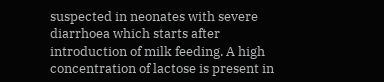suspected in neonates with severe diarrhoea which starts after introduction of milk feeding. A high concentration of lactose is present in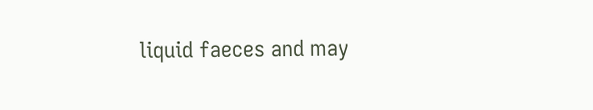liquid faeces and may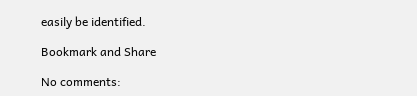easily be identified.

Bookmark and Share

No comments: